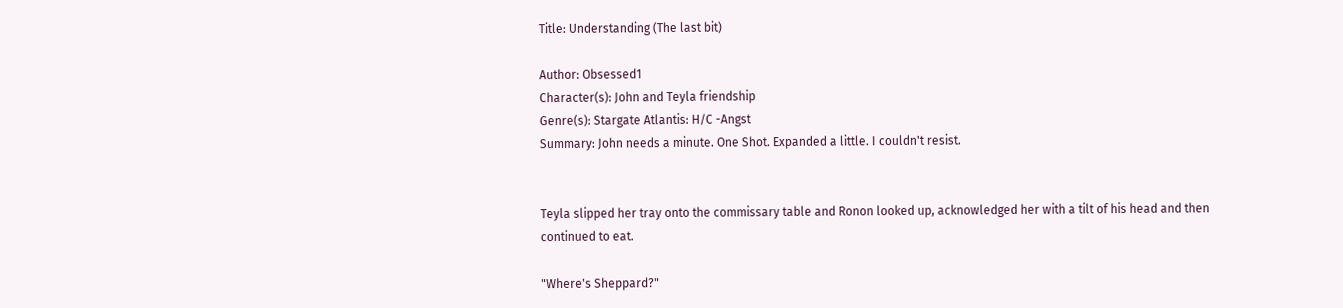Title: Understanding (The last bit)

Author: Obsessed1
Character(s): John and Teyla friendship
Genre(s): Stargate Atlantis: H/C -Angst
Summary: John needs a minute. One Shot. Expanded a little. I couldn't resist.


Teyla slipped her tray onto the commissary table and Ronon looked up, acknowledged her with a tilt of his head and then continued to eat.

"Where's Sheppard?"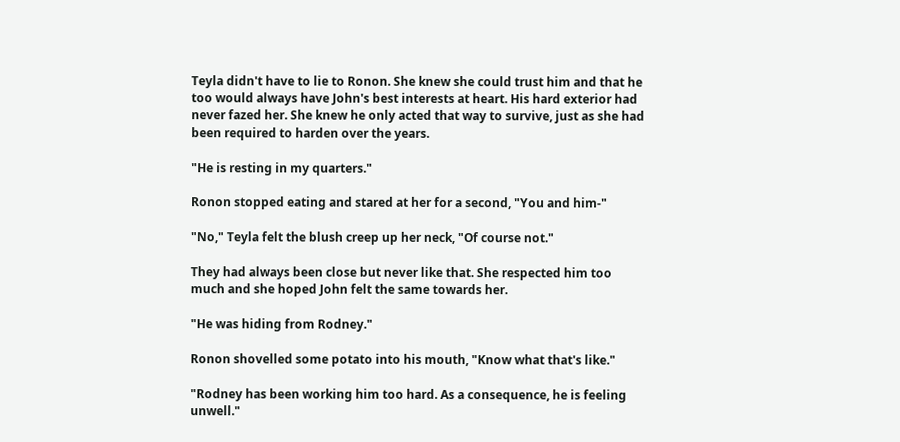Teyla didn't have to lie to Ronon. She knew she could trust him and that he too would always have John's best interests at heart. His hard exterior had never fazed her. She knew he only acted that way to survive, just as she had been required to harden over the years.

"He is resting in my quarters."

Ronon stopped eating and stared at her for a second, "You and him-"

"No," Teyla felt the blush creep up her neck, "Of course not."

They had always been close but never like that. She respected him too much and she hoped John felt the same towards her.

"He was hiding from Rodney."

Ronon shovelled some potato into his mouth, "Know what that's like."

"Rodney has been working him too hard. As a consequence, he is feeling unwell."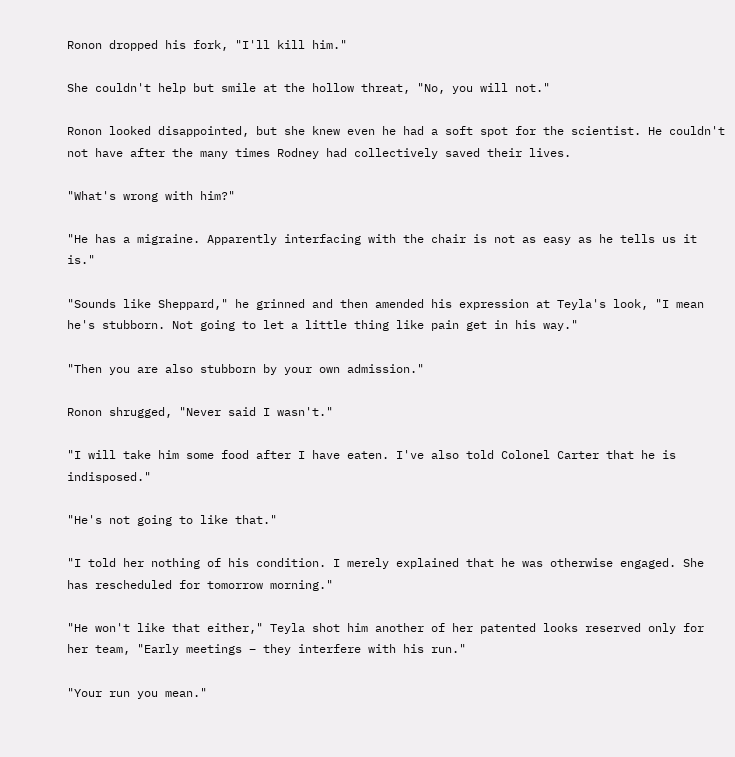Ronon dropped his fork, "I'll kill him."

She couldn't help but smile at the hollow threat, "No, you will not."

Ronon looked disappointed, but she knew even he had a soft spot for the scientist. He couldn't not have after the many times Rodney had collectively saved their lives.

"What's wrong with him?"

"He has a migraine. Apparently interfacing with the chair is not as easy as he tells us it is."

"Sounds like Sheppard," he grinned and then amended his expression at Teyla's look, "I mean he's stubborn. Not going to let a little thing like pain get in his way."

"Then you are also stubborn by your own admission."

Ronon shrugged, "Never said I wasn't."

"I will take him some food after I have eaten. I've also told Colonel Carter that he is indisposed."

"He's not going to like that."

"I told her nothing of his condition. I merely explained that he was otherwise engaged. She has rescheduled for tomorrow morning."

"He won't like that either," Teyla shot him another of her patented looks reserved only for her team, "Early meetings – they interfere with his run."

"Your run you mean."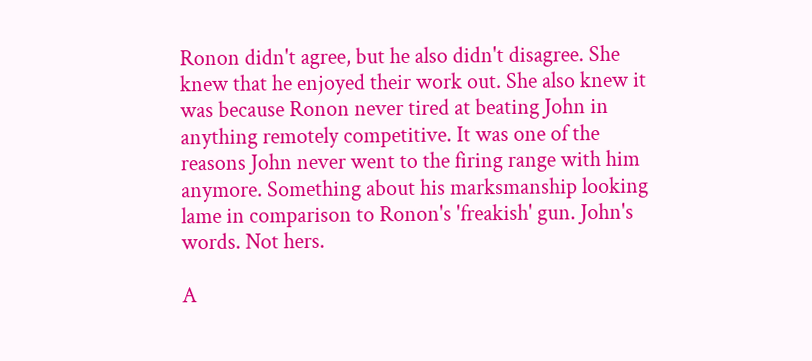Ronon didn't agree, but he also didn't disagree. She knew that he enjoyed their work out. She also knew it was because Ronon never tired at beating John in anything remotely competitive. It was one of the reasons John never went to the firing range with him anymore. Something about his marksmanship looking lame in comparison to Ronon's 'freakish' gun. John's words. Not hers.

A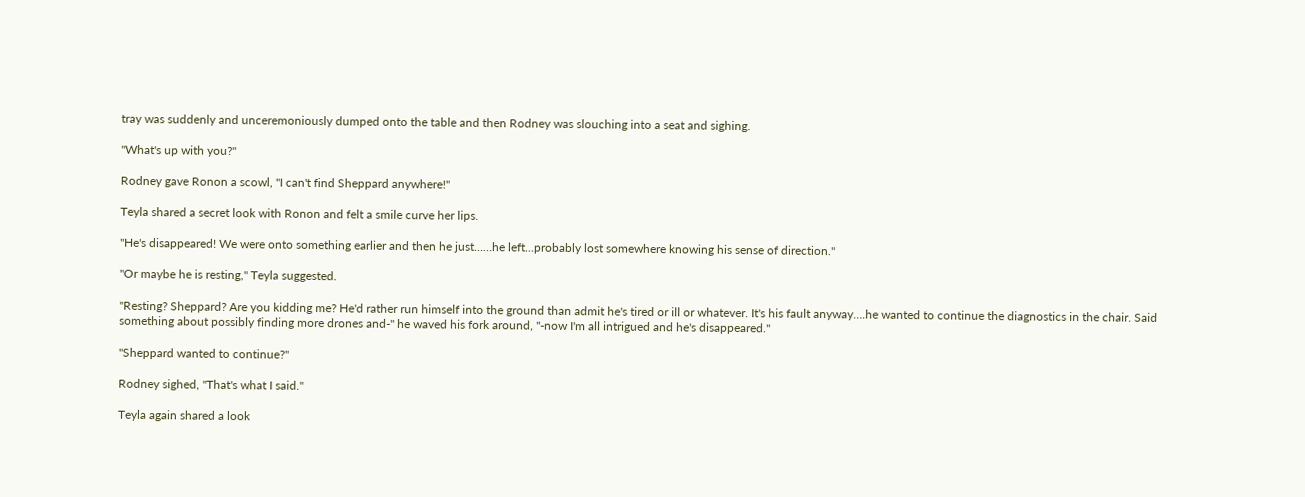tray was suddenly and unceremoniously dumped onto the table and then Rodney was slouching into a seat and sighing.

"What's up with you?"

Rodney gave Ronon a scowl, "I can't find Sheppard anywhere!"

Teyla shared a secret look with Ronon and felt a smile curve her lips.

"He's disappeared! We were onto something earlier and then he just……he left...probably lost somewhere knowing his sense of direction."

"Or maybe he is resting," Teyla suggested.

"Resting? Sheppard? Are you kidding me? He'd rather run himself into the ground than admit he's tired or ill or whatever. It's his fault anyway….he wanted to continue the diagnostics in the chair. Said something about possibly finding more drones and-" he waved his fork around, "-now I'm all intrigued and he's disappeared."

"Sheppard wanted to continue?"

Rodney sighed, "That's what I said."

Teyla again shared a look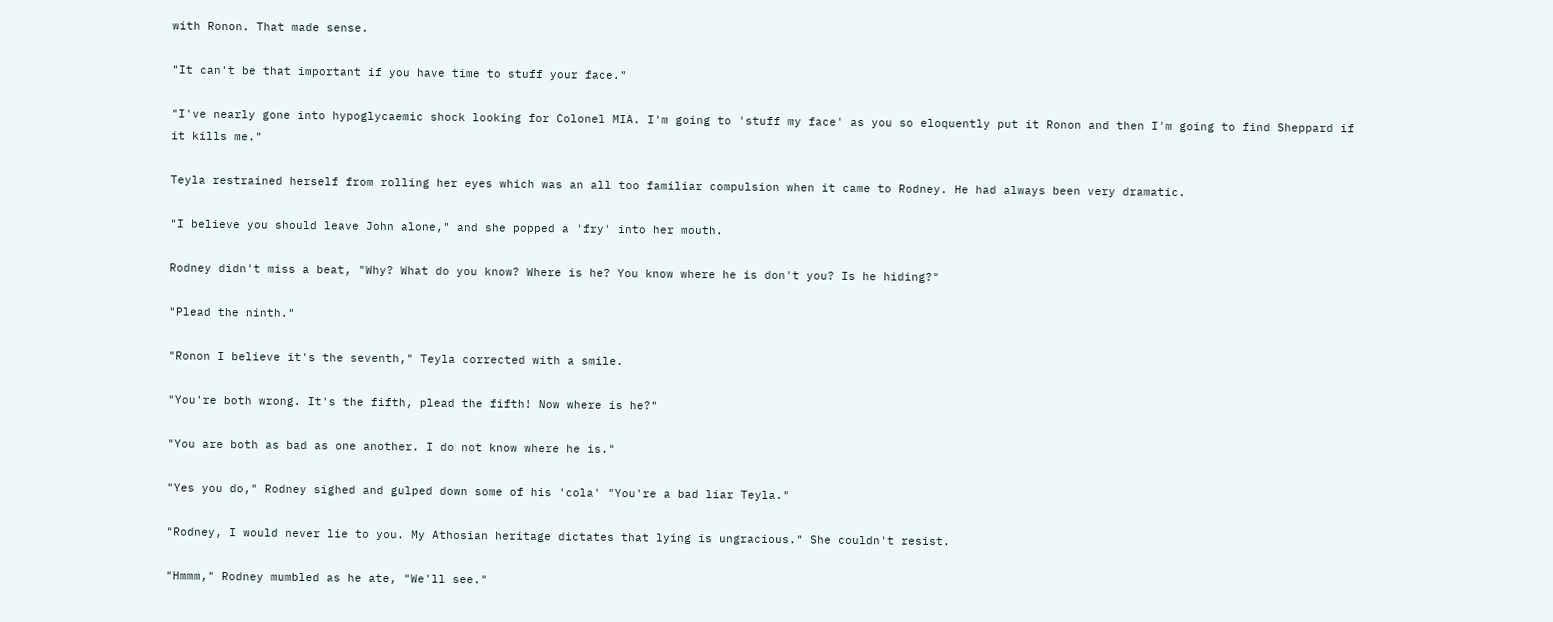with Ronon. That made sense.

"It can't be that important if you have time to stuff your face."

"I've nearly gone into hypoglycaemic shock looking for Colonel MIA. I'm going to 'stuff my face' as you so eloquently put it Ronon and then I'm going to find Sheppard if it kills me."

Teyla restrained herself from rolling her eyes which was an all too familiar compulsion when it came to Rodney. He had always been very dramatic.

"I believe you should leave John alone," and she popped a 'fry' into her mouth.

Rodney didn't miss a beat, "Why? What do you know? Where is he? You know where he is don't you? Is he hiding?"

"Plead the ninth."

"Ronon I believe it's the seventh," Teyla corrected with a smile.

"You're both wrong. It's the fifth, plead the fifth! Now where is he?"

"You are both as bad as one another. I do not know where he is."

"Yes you do," Rodney sighed and gulped down some of his 'cola' "You're a bad liar Teyla."

"Rodney, I would never lie to you. My Athosian heritage dictates that lying is ungracious." She couldn't resist.

"Hmmm," Rodney mumbled as he ate, "We'll see."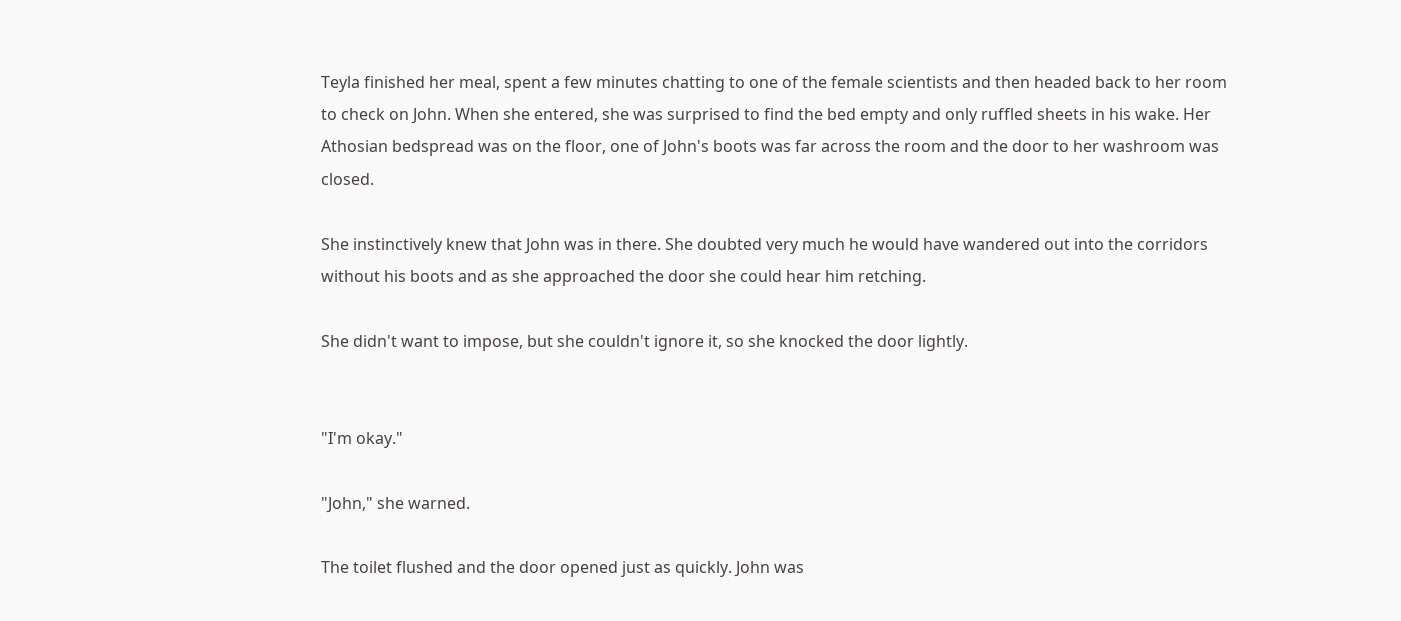Teyla finished her meal, spent a few minutes chatting to one of the female scientists and then headed back to her room to check on John. When she entered, she was surprised to find the bed empty and only ruffled sheets in his wake. Her Athosian bedspread was on the floor, one of John's boots was far across the room and the door to her washroom was closed.

She instinctively knew that John was in there. She doubted very much he would have wandered out into the corridors without his boots and as she approached the door she could hear him retching.

She didn't want to impose, but she couldn't ignore it, so she knocked the door lightly.


"I'm okay."

"John," she warned.

The toilet flushed and the door opened just as quickly. John was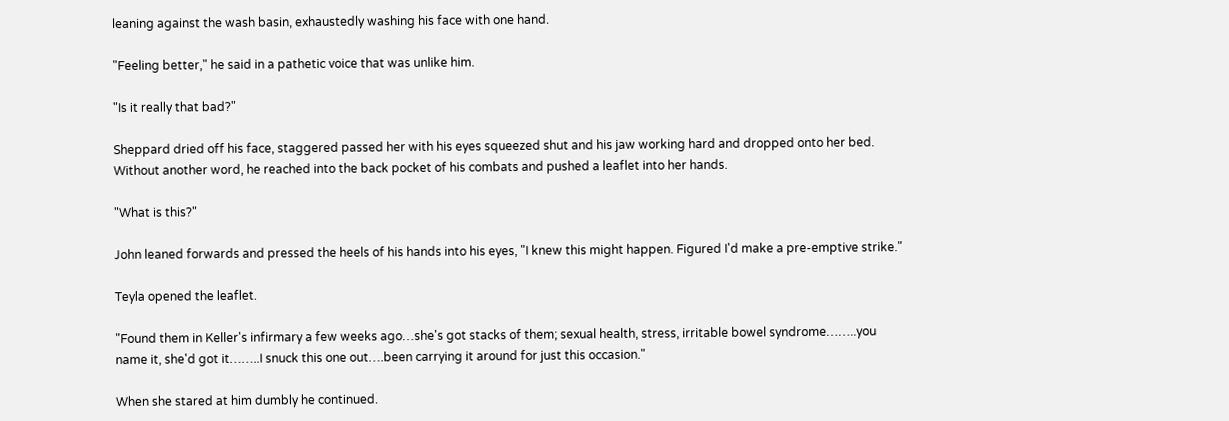leaning against the wash basin, exhaustedly washing his face with one hand.

"Feeling better," he said in a pathetic voice that was unlike him.

"Is it really that bad?"

Sheppard dried off his face, staggered passed her with his eyes squeezed shut and his jaw working hard and dropped onto her bed. Without another word, he reached into the back pocket of his combats and pushed a leaflet into her hands.

"What is this?"

John leaned forwards and pressed the heels of his hands into his eyes, "I knew this might happen. Figured I'd make a pre-emptive strike."

Teyla opened the leaflet.

"Found them in Keller's infirmary a few weeks ago…she's got stacks of them; sexual health, stress, irritable bowel syndrome……..you name it, she'd got it……..I snuck this one out….been carrying it around for just this occasion."

When she stared at him dumbly he continued.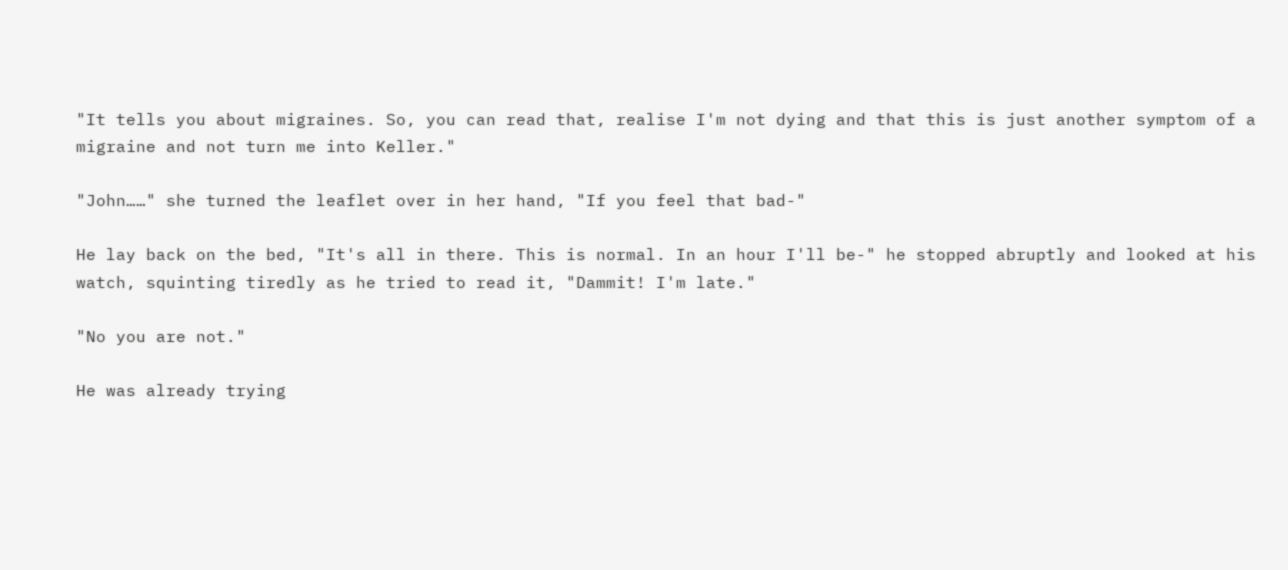"It tells you about migraines. So, you can read that, realise I'm not dying and that this is just another symptom of a migraine and not turn me into Keller."

"John……" she turned the leaflet over in her hand, "If you feel that bad-"

He lay back on the bed, "It's all in there. This is normal. In an hour I'll be-" he stopped abruptly and looked at his watch, squinting tiredly as he tried to read it, "Dammit! I'm late."

"No you are not."

He was already trying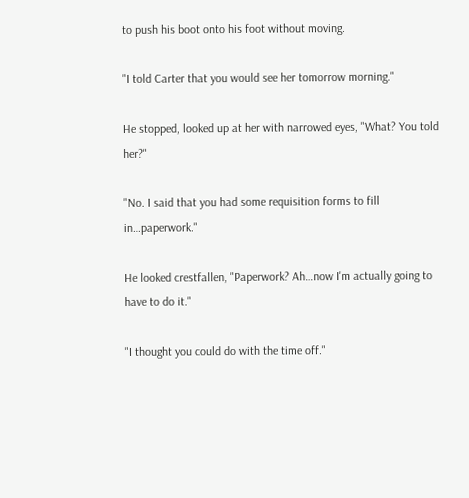to push his boot onto his foot without moving.

"I told Carter that you would see her tomorrow morning."

He stopped, looked up at her with narrowed eyes, "What? You told her?"

"No. I said that you had some requisition forms to fill in…paperwork."

He looked crestfallen, "Paperwork? Ah…now I'm actually going to have to do it."

"I thought you could do with the time off."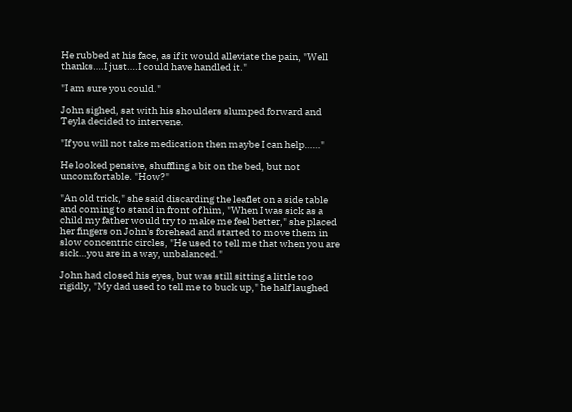He rubbed at his face, as if it would alleviate the pain, "Well thanks….I just….I could have handled it."

"I am sure you could."

John sighed, sat with his shoulders slumped forward and Teyla decided to intervene.

"If you will not take medication then maybe I can help……"

He looked pensive, shuffling a bit on the bed, but not uncomfortable. "How?"

"An old trick," she said discarding the leaflet on a side table and coming to stand in front of him, "When I was sick as a child my father would try to make me feel better," she placed her fingers on John's forehead and started to move them in slow concentric circles, "He used to tell me that when you are sick…you are in a way, unbalanced."

John had closed his eyes, but was still sitting a little too rigidly, "My dad used to tell me to buck up," he half laughed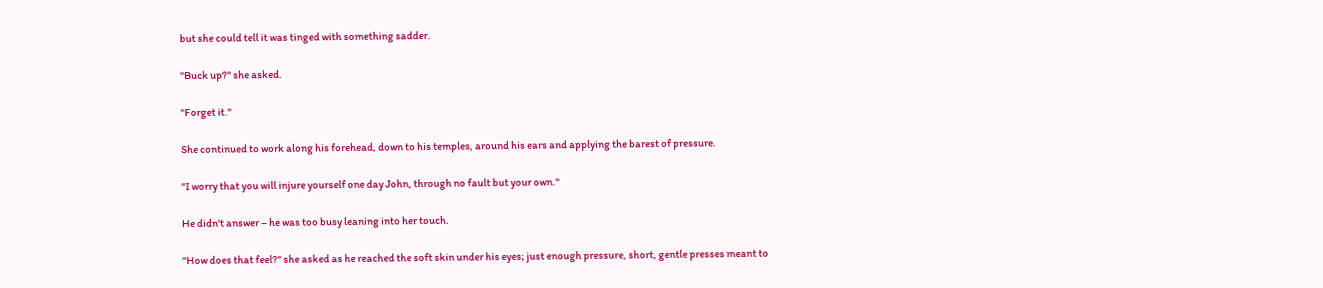but she could tell it was tinged with something sadder.

"Buck up?" she asked.

"Forget it."

She continued to work along his forehead, down to his temples, around his ears and applying the barest of pressure.

"I worry that you will injure yourself one day John, through no fault but your own."

He didn't answer – he was too busy leaning into her touch.

"How does that feel?" she asked as he reached the soft skin under his eyes; just enough pressure, short, gentle presses meant to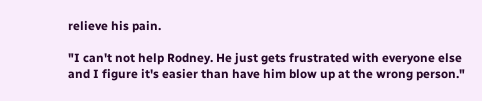relieve his pain.

"I can't not help Rodney. He just gets frustrated with everyone else and I figure it's easier than have him blow up at the wrong person."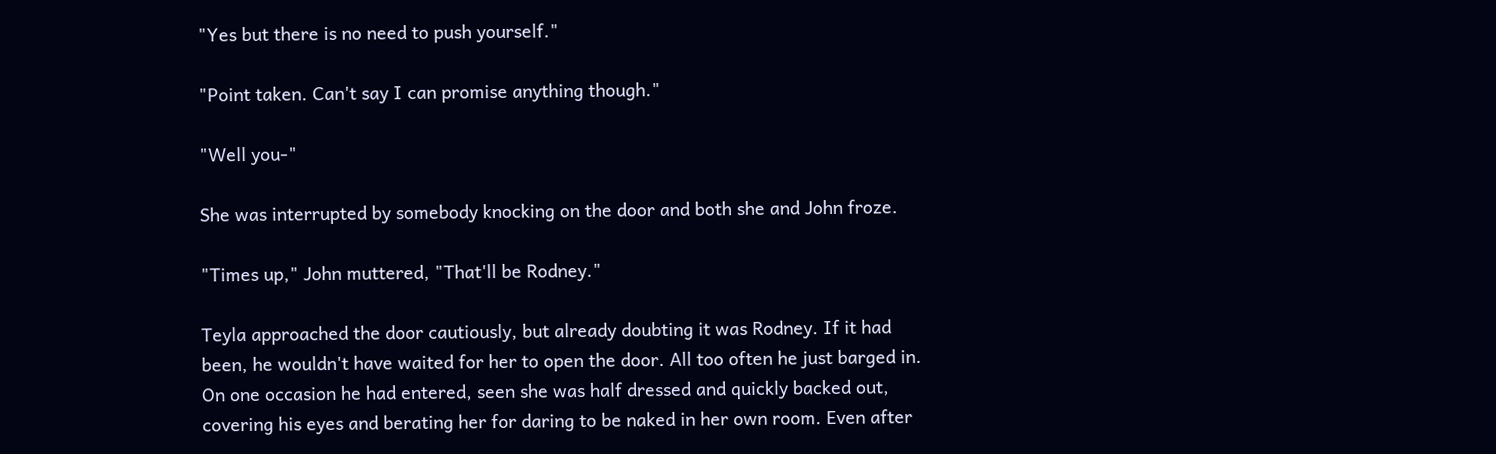"Yes but there is no need to push yourself."

"Point taken. Can't say I can promise anything though."

"Well you-"

She was interrupted by somebody knocking on the door and both she and John froze.

"Times up," John muttered, "That'll be Rodney."

Teyla approached the door cautiously, but already doubting it was Rodney. If it had been, he wouldn't have waited for her to open the door. All too often he just barged in. On one occasion he had entered, seen she was half dressed and quickly backed out, covering his eyes and berating her for daring to be naked in her own room. Even after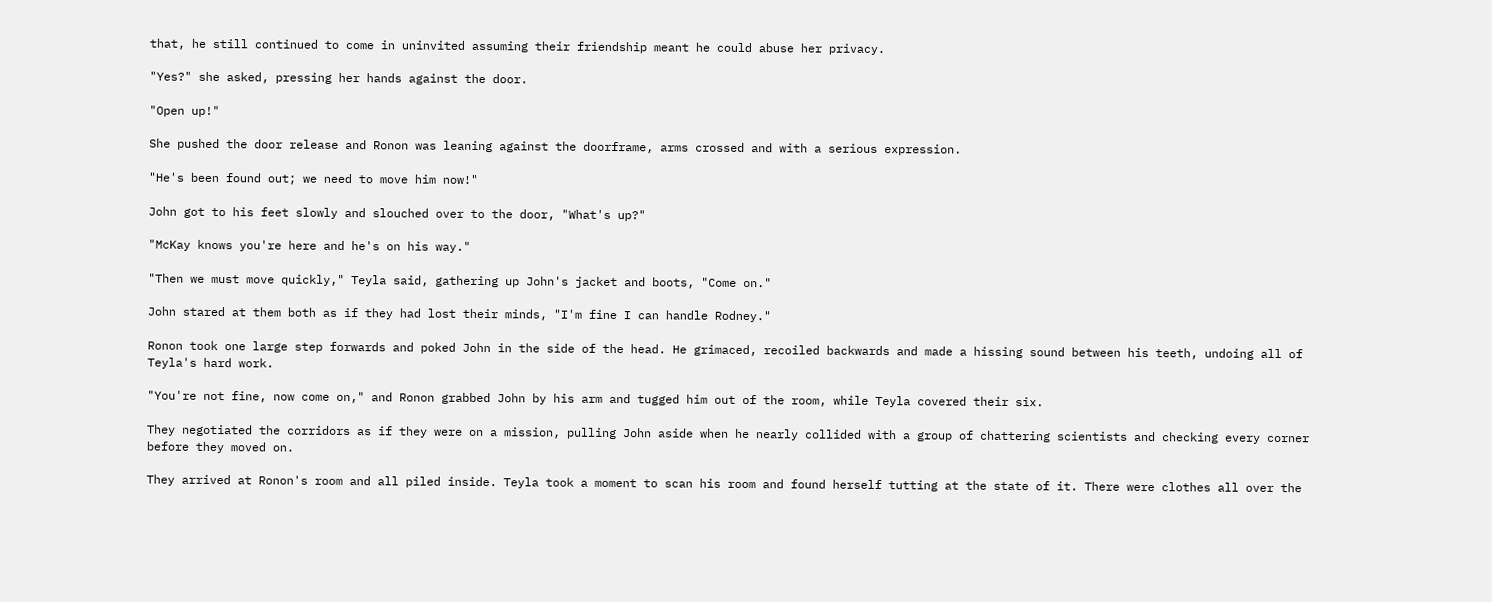that, he still continued to come in uninvited assuming their friendship meant he could abuse her privacy.

"Yes?" she asked, pressing her hands against the door.

"Open up!"

She pushed the door release and Ronon was leaning against the doorframe, arms crossed and with a serious expression.

"He's been found out; we need to move him now!"

John got to his feet slowly and slouched over to the door, "What's up?"

"McKay knows you're here and he's on his way."

"Then we must move quickly," Teyla said, gathering up John's jacket and boots, "Come on."

John stared at them both as if they had lost their minds, "I'm fine I can handle Rodney."

Ronon took one large step forwards and poked John in the side of the head. He grimaced, recoiled backwards and made a hissing sound between his teeth, undoing all of Teyla's hard work.

"You're not fine, now come on," and Ronon grabbed John by his arm and tugged him out of the room, while Teyla covered their six.

They negotiated the corridors as if they were on a mission, pulling John aside when he nearly collided with a group of chattering scientists and checking every corner before they moved on.

They arrived at Ronon's room and all piled inside. Teyla took a moment to scan his room and found herself tutting at the state of it. There were clothes all over the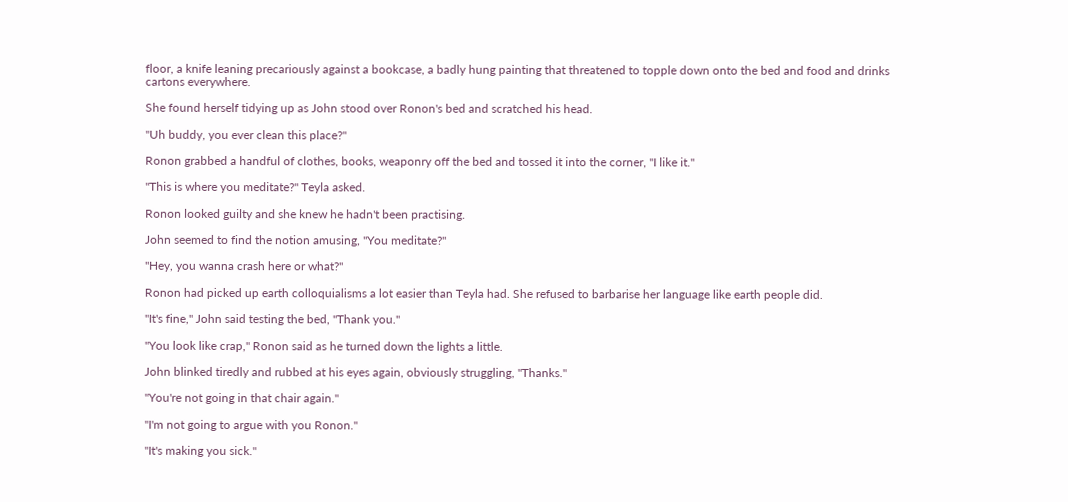floor, a knife leaning precariously against a bookcase, a badly hung painting that threatened to topple down onto the bed and food and drinks cartons everywhere.

She found herself tidying up as John stood over Ronon's bed and scratched his head.

"Uh buddy, you ever clean this place?"

Ronon grabbed a handful of clothes, books, weaponry off the bed and tossed it into the corner, "I like it."

"This is where you meditate?" Teyla asked.

Ronon looked guilty and she knew he hadn't been practising.

John seemed to find the notion amusing, "You meditate?"

"Hey, you wanna crash here or what?"

Ronon had picked up earth colloquialisms a lot easier than Teyla had. She refused to barbarise her language like earth people did.

"It's fine," John said testing the bed, "Thank you."

"You look like crap," Ronon said as he turned down the lights a little.

John blinked tiredly and rubbed at his eyes again, obviously struggling, "Thanks."

"You're not going in that chair again."

"I'm not going to argue with you Ronon."

"It's making you sick."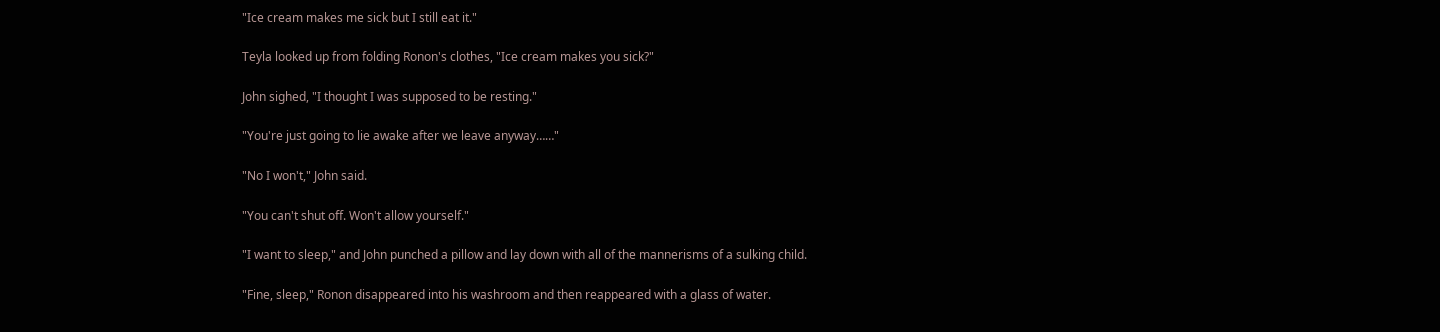"Ice cream makes me sick but I still eat it."

Teyla looked up from folding Ronon's clothes, "Ice cream makes you sick?"

John sighed, "I thought I was supposed to be resting."

"You're just going to lie awake after we leave anyway……"

"No I won't," John said.

"You can't shut off. Won't allow yourself."

"I want to sleep," and John punched a pillow and lay down with all of the mannerisms of a sulking child.

"Fine, sleep," Ronon disappeared into his washroom and then reappeared with a glass of water.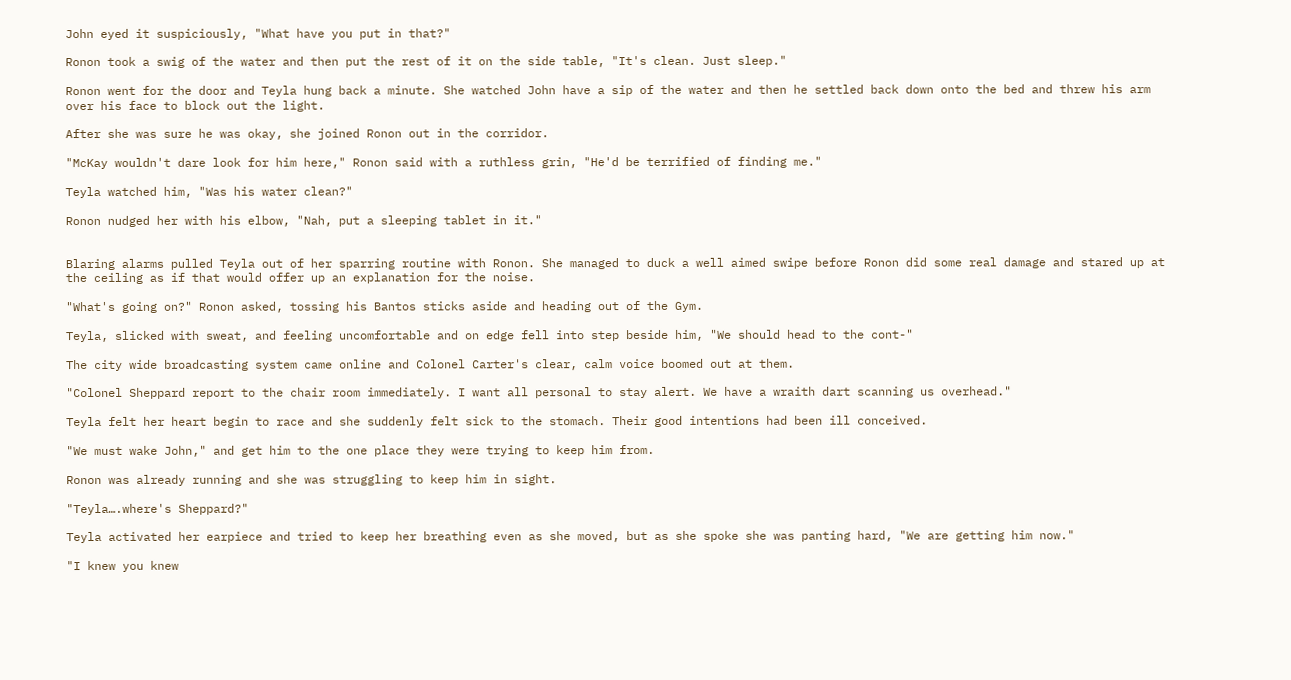John eyed it suspiciously, "What have you put in that?"

Ronon took a swig of the water and then put the rest of it on the side table, "It's clean. Just sleep."

Ronon went for the door and Teyla hung back a minute. She watched John have a sip of the water and then he settled back down onto the bed and threw his arm over his face to block out the light.

After she was sure he was okay, she joined Ronon out in the corridor.

"McKay wouldn't dare look for him here," Ronon said with a ruthless grin, "He'd be terrified of finding me."

Teyla watched him, "Was his water clean?"

Ronon nudged her with his elbow, "Nah, put a sleeping tablet in it."


Blaring alarms pulled Teyla out of her sparring routine with Ronon. She managed to duck a well aimed swipe before Ronon did some real damage and stared up at the ceiling as if that would offer up an explanation for the noise.

"What's going on?" Ronon asked, tossing his Bantos sticks aside and heading out of the Gym.

Teyla, slicked with sweat, and feeling uncomfortable and on edge fell into step beside him, "We should head to the cont-"

The city wide broadcasting system came online and Colonel Carter's clear, calm voice boomed out at them.

"Colonel Sheppard report to the chair room immediately. I want all personal to stay alert. We have a wraith dart scanning us overhead."

Teyla felt her heart begin to race and she suddenly felt sick to the stomach. Their good intentions had been ill conceived.

"We must wake John," and get him to the one place they were trying to keep him from.

Ronon was already running and she was struggling to keep him in sight.

"Teyla….where's Sheppard?"

Teyla activated her earpiece and tried to keep her breathing even as she moved, but as she spoke she was panting hard, "We are getting him now."

"I knew you knew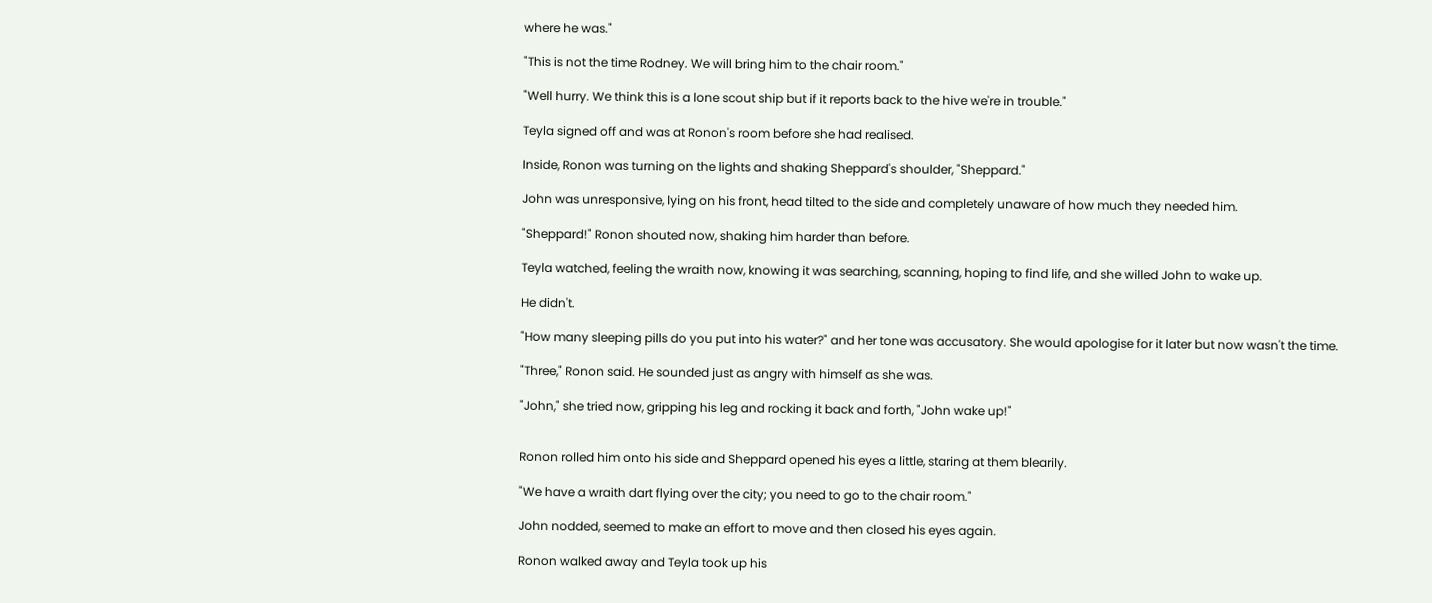where he was."

"This is not the time Rodney. We will bring him to the chair room."

"Well hurry. We think this is a lone scout ship but if it reports back to the hive we're in trouble."

Teyla signed off and was at Ronon's room before she had realised.

Inside, Ronon was turning on the lights and shaking Sheppard's shoulder, "Sheppard."

John was unresponsive, lying on his front, head tilted to the side and completely unaware of how much they needed him.

"Sheppard!" Ronon shouted now, shaking him harder than before.

Teyla watched, feeling the wraith now, knowing it was searching, scanning, hoping to find life, and she willed John to wake up.

He didn't.

"How many sleeping pills do you put into his water?" and her tone was accusatory. She would apologise for it later but now wasn't the time.

"Three," Ronon said. He sounded just as angry with himself as she was.

"John," she tried now, gripping his leg and rocking it back and forth, "John wake up!"


Ronon rolled him onto his side and Sheppard opened his eyes a little, staring at them blearily.

"We have a wraith dart flying over the city; you need to go to the chair room."

John nodded, seemed to make an effort to move and then closed his eyes again.

Ronon walked away and Teyla took up his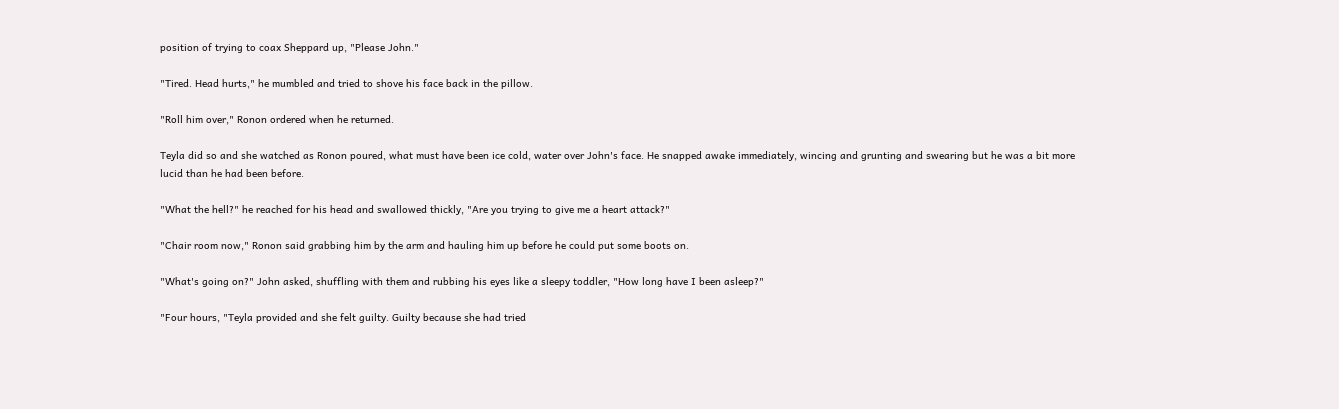position of trying to coax Sheppard up, "Please John."

"Tired. Head hurts," he mumbled and tried to shove his face back in the pillow.

"Roll him over," Ronon ordered when he returned.

Teyla did so and she watched as Ronon poured, what must have been ice cold, water over John's face. He snapped awake immediately, wincing and grunting and swearing but he was a bit more lucid than he had been before.

"What the hell?" he reached for his head and swallowed thickly, "Are you trying to give me a heart attack?"

"Chair room now," Ronon said grabbing him by the arm and hauling him up before he could put some boots on.

"What's going on?" John asked, shuffling with them and rubbing his eyes like a sleepy toddler, "How long have I been asleep?"

"Four hours, "Teyla provided and she felt guilty. Guilty because she had tried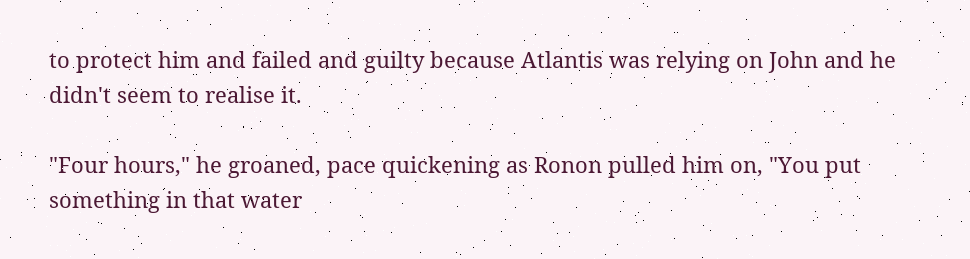to protect him and failed and guilty because Atlantis was relying on John and he didn't seem to realise it.

"Four hours," he groaned, pace quickening as Ronon pulled him on, "You put something in that water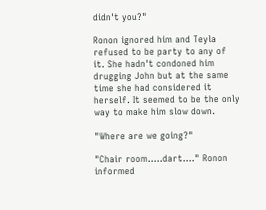didn't you?"

Ronon ignored him and Teyla refused to be party to any of it. She hadn't condoned him drugging John but at the same time she had considered it herself. It seemed to be the only way to make him slow down.

"Where are we going?"

"Chair room…..dart…." Ronon informed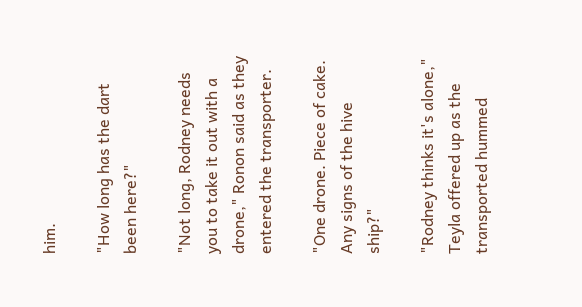him.

"How long has the dart been here?"

"Not long, Rodney needs you to take it out with a drone," Ronon said as they entered the transporter.

"One drone. Piece of cake. Any signs of the hive ship?"

"Rodney thinks it's alone," Teyla offered up as the transported hummed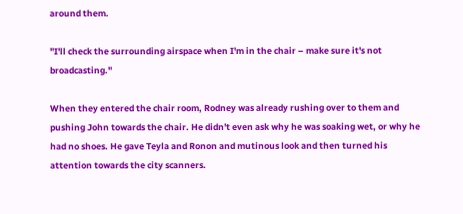around them.

"I'll check the surrounding airspace when I'm in the chair – make sure it's not broadcasting."

When they entered the chair room, Rodney was already rushing over to them and pushing John towards the chair. He didn't even ask why he was soaking wet, or why he had no shoes. He gave Teyla and Ronon and mutinous look and then turned his attention towards the city scanners.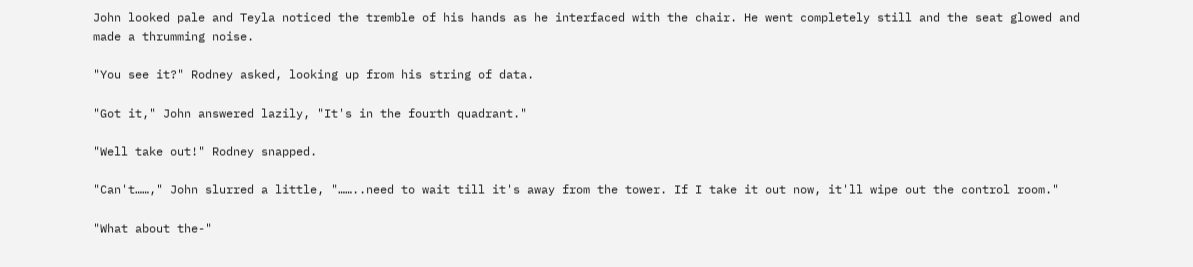John looked pale and Teyla noticed the tremble of his hands as he interfaced with the chair. He went completely still and the seat glowed and made a thrumming noise.

"You see it?" Rodney asked, looking up from his string of data.

"Got it," John answered lazily, "It's in the fourth quadrant."

"Well take out!" Rodney snapped.

"Can't……," John slurred a little, "……..need to wait till it's away from the tower. If I take it out now, it'll wipe out the control room."

"What about the-"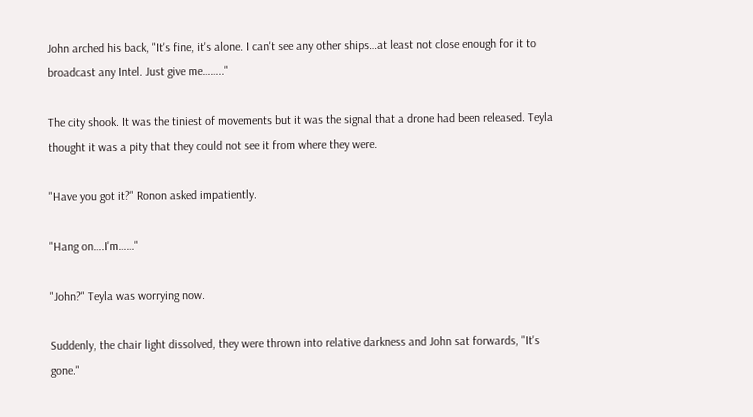John arched his back, "It's fine, it's alone. I can't see any other ships…at least not close enough for it to broadcast any Intel. Just give me…….."

The city shook. It was the tiniest of movements but it was the signal that a drone had been released. Teyla thought it was a pity that they could not see it from where they were.

"Have you got it?" Ronon asked impatiently.

"Hang on….I'm……"

"John?" Teyla was worrying now.

Suddenly, the chair light dissolved, they were thrown into relative darkness and John sat forwards, "It's gone."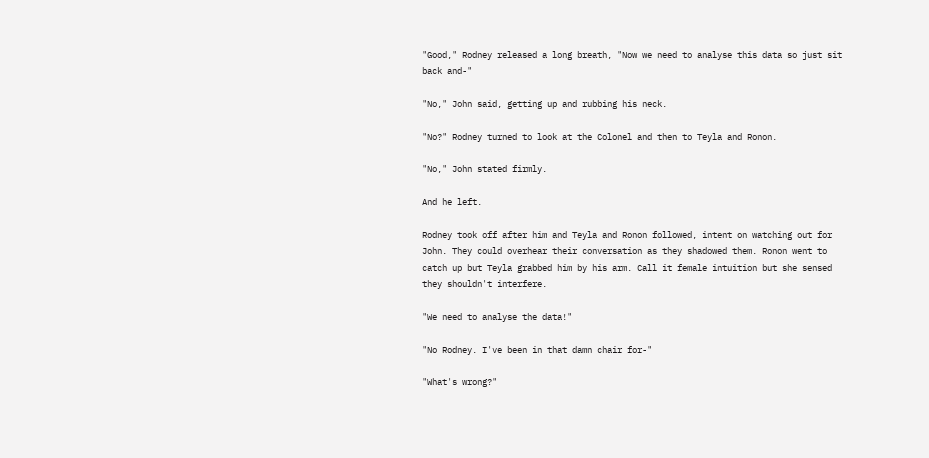"Good," Rodney released a long breath, "Now we need to analyse this data so just sit back and-"

"No," John said, getting up and rubbing his neck.

"No?" Rodney turned to look at the Colonel and then to Teyla and Ronon.

"No," John stated firmly.

And he left.

Rodney took off after him and Teyla and Ronon followed, intent on watching out for John. They could overhear their conversation as they shadowed them. Ronon went to catch up but Teyla grabbed him by his arm. Call it female intuition but she sensed they shouldn't interfere.

"We need to analyse the data!"

"No Rodney. I've been in that damn chair for-"

"What's wrong?"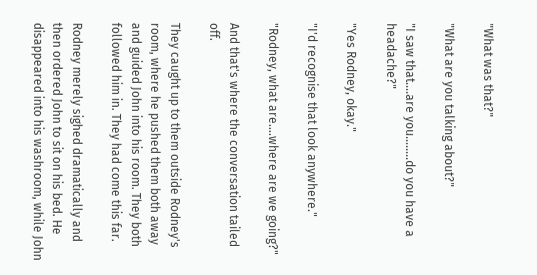"What was that?"

"What are you talking about?"

"I saw that….are you……..do you have a headache?"

"Yes Rodney, okay."

"I'd recognise that look anywhere."

"Rodney, what are….where are we going?"

And that's where the conversation tailed off.

They caught up to them outside Rodney's room, where he pushed them both away and guided John into his room. They both followed him in. They had come this far.

Rodney merely sighed dramatically and then ordered John to sit on his bed. He disappeared into his washroom, while John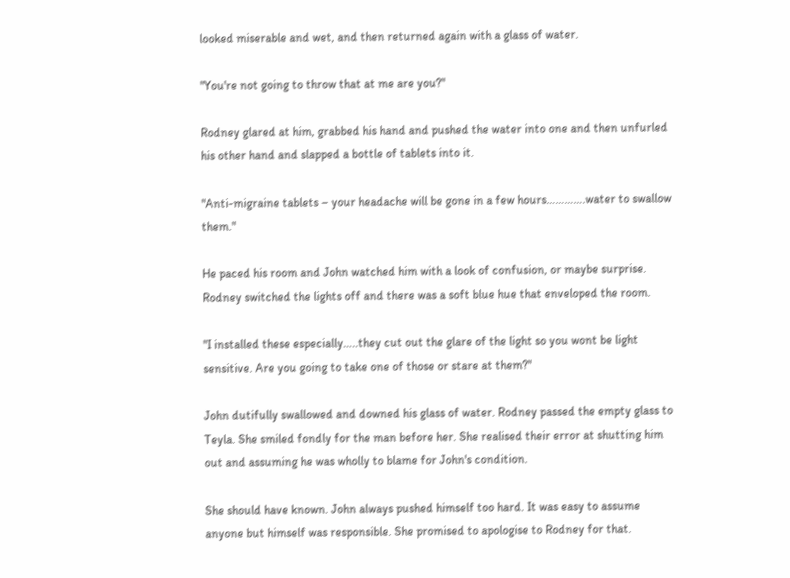looked miserable and wet, and then returned again with a glass of water.

"You're not going to throw that at me are you?"

Rodney glared at him, grabbed his hand and pushed the water into one and then unfurled his other hand and slapped a bottle of tablets into it.

"Anti-migraine tablets – your headache will be gone in a few hours………….water to swallow them."

He paced his room and John watched him with a look of confusion, or maybe surprise. Rodney switched the lights off and there was a soft blue hue that enveloped the room.

"I installed these especially…..they cut out the glare of the light so you wont be light sensitive. Are you going to take one of those or stare at them?"

John dutifully swallowed and downed his glass of water. Rodney passed the empty glass to Teyla. She smiled fondly for the man before her. She realised their error at shutting him out and assuming he was wholly to blame for John's condition.

She should have known. John always pushed himself too hard. It was easy to assume anyone but himself was responsible. She promised to apologise to Rodney for that.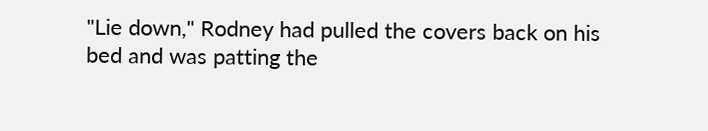"Lie down," Rodney had pulled the covers back on his bed and was patting the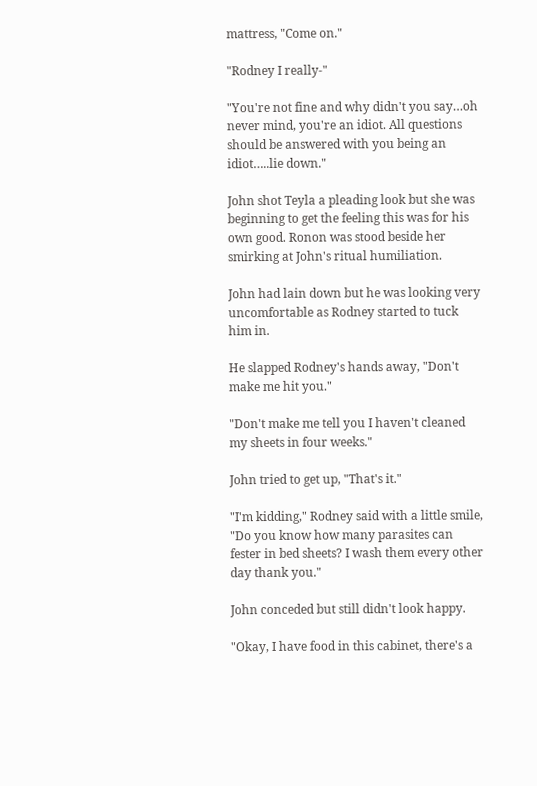mattress, "Come on."

"Rodney I really-"

"You're not fine and why didn't you say…oh never mind, you're an idiot. All questions should be answered with you being an idiot…..lie down."

John shot Teyla a pleading look but she was beginning to get the feeling this was for his own good. Ronon was stood beside her smirking at John's ritual humiliation.

John had lain down but he was looking very uncomfortable as Rodney started to tuck him in.

He slapped Rodney's hands away, "Don't make me hit you."

"Don't make me tell you I haven't cleaned my sheets in four weeks."

John tried to get up, "That's it."

"I'm kidding," Rodney said with a little smile, "Do you know how many parasites can fester in bed sheets? I wash them every other day thank you."

John conceded but still didn't look happy.

"Okay, I have food in this cabinet, there's a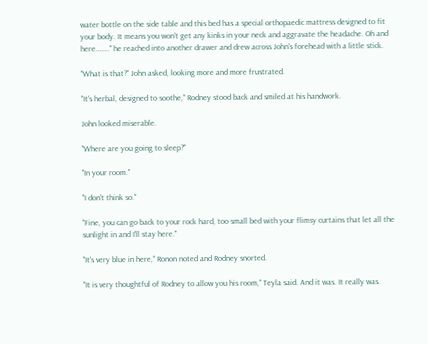water bottle on the side table and this bed has a special orthopaedic mattress designed to fit your body. It means you won't get any kinks in your neck and aggravate the headache. Oh and here…….." he reached into another drawer and drew across John's forehead with a little stick.

"What is that?" John asked, looking more and more frustrated.

"It's herbal, designed to soothe," Rodney stood back and smiled at his handwork.

John looked miserable.

"Where are you going to sleep?"

"In your room."

"I don't think so."

"Fine, you can go back to your rock hard, too small bed with your flimsy curtains that let all the sunlight in and I'll stay here."

"It's very blue in here," Ronon noted and Rodney snorted.

"It is very thoughtful of Rodney to allow you his room," Teyla said. And it was. It really was.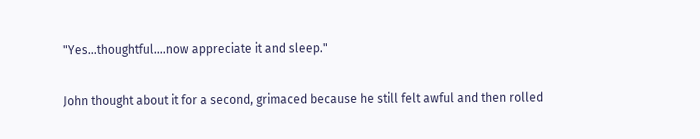"Yes…thoughtful….now appreciate it and sleep."

John thought about it for a second, grimaced because he still felt awful and then rolled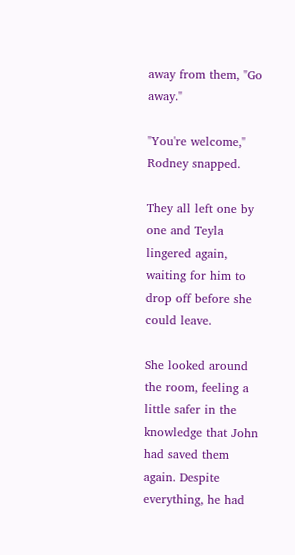away from them, "Go away."

"You're welcome," Rodney snapped.

They all left one by one and Teyla lingered again, waiting for him to drop off before she could leave.

She looked around the room, feeling a little safer in the knowledge that John had saved them again. Despite everything, he had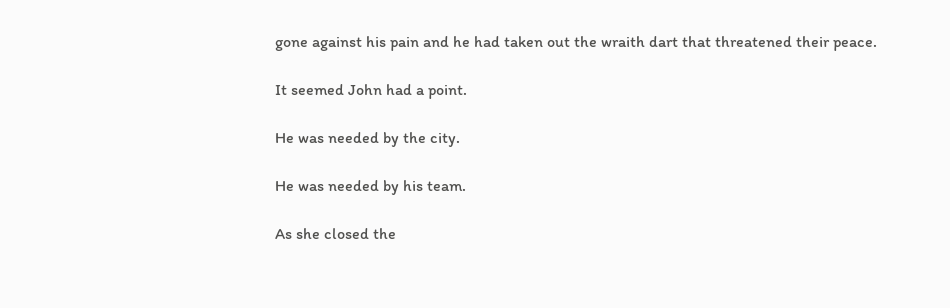gone against his pain and he had taken out the wraith dart that threatened their peace.

It seemed John had a point.

He was needed by the city.

He was needed by his team.

As she closed the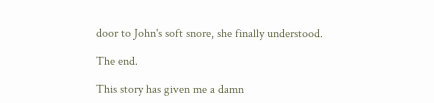door to John's soft snore, she finally understood.

The end.

This story has given me a damn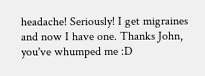headache! Seriously! I get migraines and now I have one. Thanks John, you've whumped me :D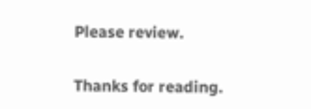Please review.

Thanks for reading.